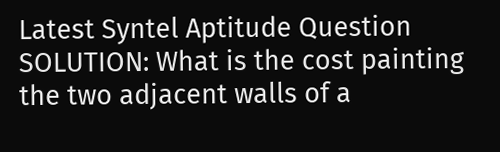Latest Syntel Aptitude Question SOLUTION: What is the cost painting the two adjacent walls of a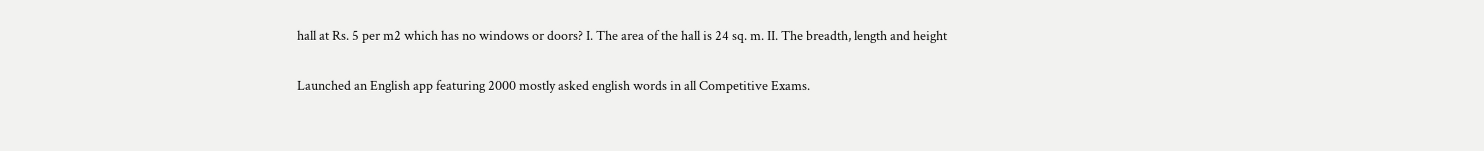hall at Rs. 5 per m2 which has no windows or doors? I. The area of the hall is 24 sq. m. II. The breadth, length and height

Launched an English app featuring 2000 mostly asked english words in all Competitive Exams.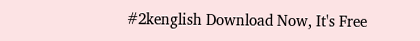#2kenglish Download Now, It's Free